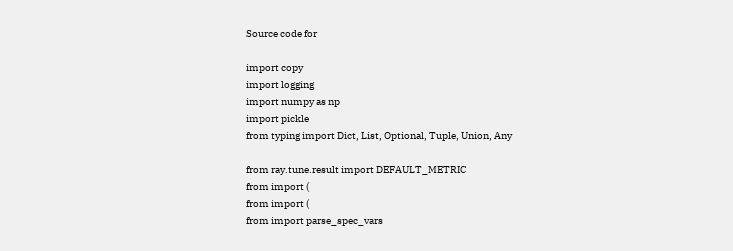Source code for

import copy
import logging
import numpy as np
import pickle
from typing import Dict, List, Optional, Tuple, Union, Any

from ray.tune.result import DEFAULT_METRIC
from import (
from import (
from import parse_spec_vars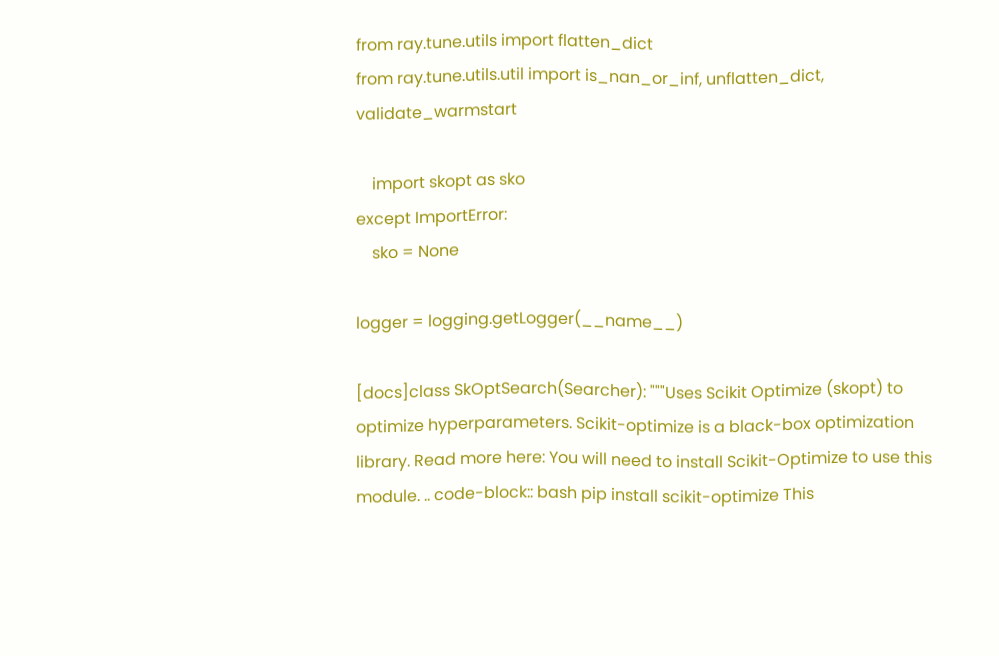from ray.tune.utils import flatten_dict
from ray.tune.utils.util import is_nan_or_inf, unflatten_dict, validate_warmstart

    import skopt as sko
except ImportError:
    sko = None

logger = logging.getLogger(__name__)

[docs]class SkOptSearch(Searcher): """Uses Scikit Optimize (skopt) to optimize hyperparameters. Scikit-optimize is a black-box optimization library. Read more here: You will need to install Scikit-Optimize to use this module. .. code-block:: bash pip install scikit-optimize This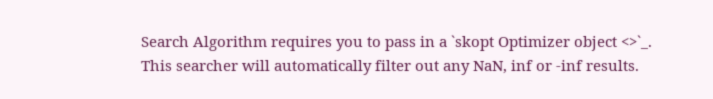Search Algorithm requires you to pass in a `skopt Optimizer object <>`_. This searcher will automatically filter out any NaN, inf or -inf results.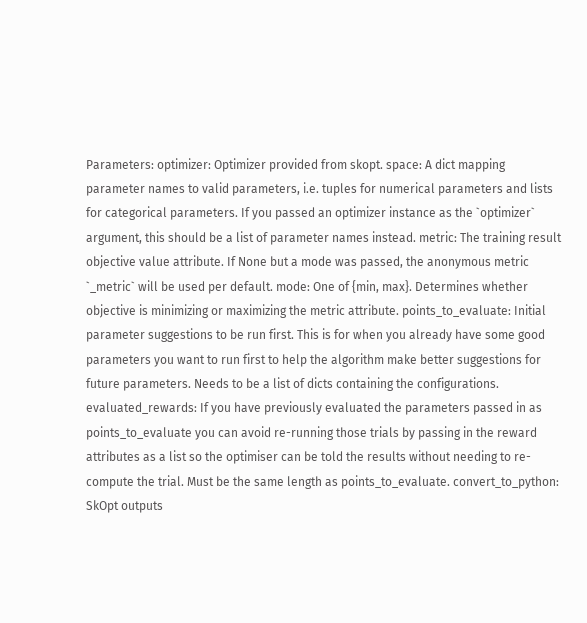Parameters: optimizer: Optimizer provided from skopt. space: A dict mapping parameter names to valid parameters, i.e. tuples for numerical parameters and lists for categorical parameters. If you passed an optimizer instance as the `optimizer` argument, this should be a list of parameter names instead. metric: The training result objective value attribute. If None but a mode was passed, the anonymous metric `_metric` will be used per default. mode: One of {min, max}. Determines whether objective is minimizing or maximizing the metric attribute. points_to_evaluate: Initial parameter suggestions to be run first. This is for when you already have some good parameters you want to run first to help the algorithm make better suggestions for future parameters. Needs to be a list of dicts containing the configurations. evaluated_rewards: If you have previously evaluated the parameters passed in as points_to_evaluate you can avoid re-running those trials by passing in the reward attributes as a list so the optimiser can be told the results without needing to re-compute the trial. Must be the same length as points_to_evaluate. convert_to_python: SkOpt outputs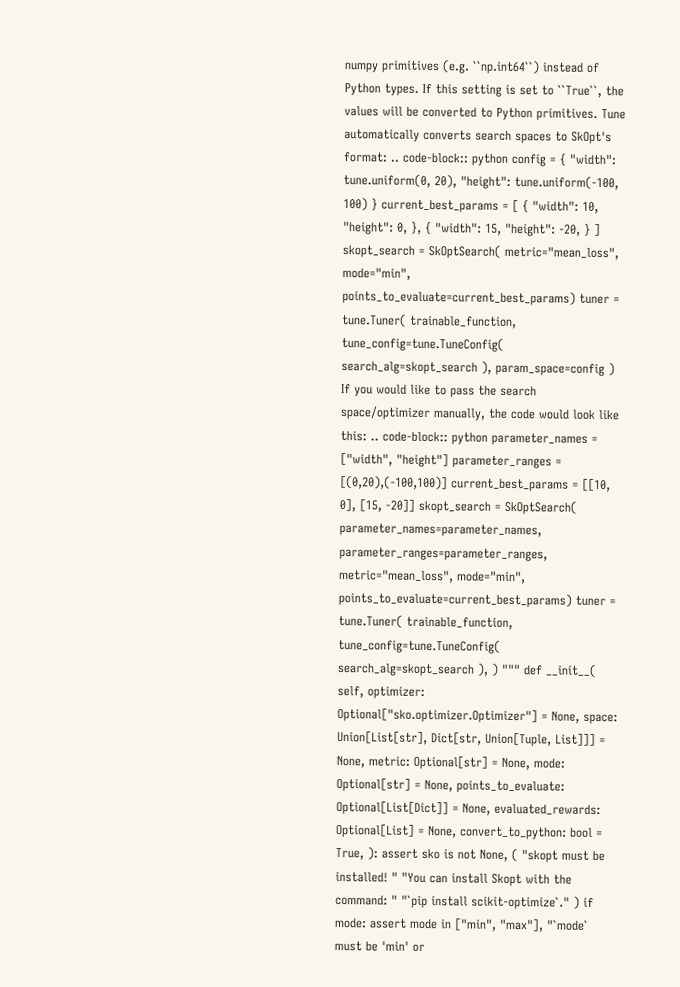numpy primitives (e.g. ``np.int64``) instead of Python types. If this setting is set to ``True``, the values will be converted to Python primitives. Tune automatically converts search spaces to SkOpt's format: .. code-block:: python config = { "width": tune.uniform(0, 20), "height": tune.uniform(-100, 100) } current_best_params = [ { "width": 10, "height": 0, }, { "width": 15, "height": -20, } ] skopt_search = SkOptSearch( metric="mean_loss", mode="min", points_to_evaluate=current_best_params) tuner = tune.Tuner( trainable_function, tune_config=tune.TuneConfig( search_alg=skopt_search ), param_space=config ) If you would like to pass the search space/optimizer manually, the code would look like this: .. code-block:: python parameter_names = ["width", "height"] parameter_ranges = [(0,20),(-100,100)] current_best_params = [[10, 0], [15, -20]] skopt_search = SkOptSearch( parameter_names=parameter_names, parameter_ranges=parameter_ranges, metric="mean_loss", mode="min", points_to_evaluate=current_best_params) tuner = tune.Tuner( trainable_function, tune_config=tune.TuneConfig( search_alg=skopt_search ), ) """ def __init__( self, optimizer: Optional["sko.optimizer.Optimizer"] = None, space: Union[List[str], Dict[str, Union[Tuple, List]]] = None, metric: Optional[str] = None, mode: Optional[str] = None, points_to_evaluate: Optional[List[Dict]] = None, evaluated_rewards: Optional[List] = None, convert_to_python: bool = True, ): assert sko is not None, ( "skopt must be installed! " "You can install Skopt with the command: " "`pip install scikit-optimize`." ) if mode: assert mode in ["min", "max"], "`mode` must be 'min' or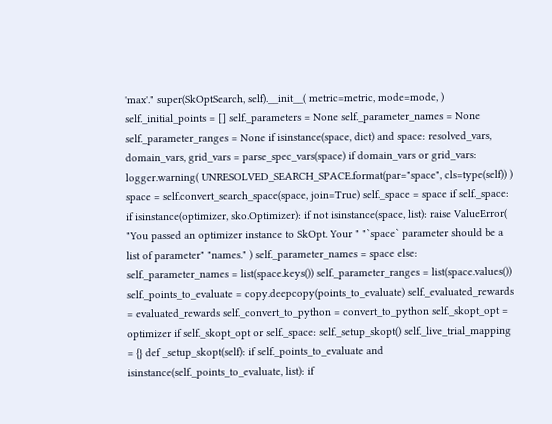'max'." super(SkOptSearch, self).__init__( metric=metric, mode=mode, ) self._initial_points = [] self._parameters = None self._parameter_names = None self._parameter_ranges = None if isinstance(space, dict) and space: resolved_vars, domain_vars, grid_vars = parse_spec_vars(space) if domain_vars or grid_vars: logger.warning( UNRESOLVED_SEARCH_SPACE.format(par="space", cls=type(self)) ) space = self.convert_search_space(space, join=True) self._space = space if self._space: if isinstance(optimizer, sko.Optimizer): if not isinstance(space, list): raise ValueError( "You passed an optimizer instance to SkOpt. Your " "`space` parameter should be a list of parameter" "names." ) self._parameter_names = space else: self._parameter_names = list(space.keys()) self._parameter_ranges = list(space.values()) self._points_to_evaluate = copy.deepcopy(points_to_evaluate) self._evaluated_rewards = evaluated_rewards self._convert_to_python = convert_to_python self._skopt_opt = optimizer if self._skopt_opt or self._space: self._setup_skopt() self._live_trial_mapping = {} def _setup_skopt(self): if self._points_to_evaluate and isinstance(self._points_to_evaluate, list): if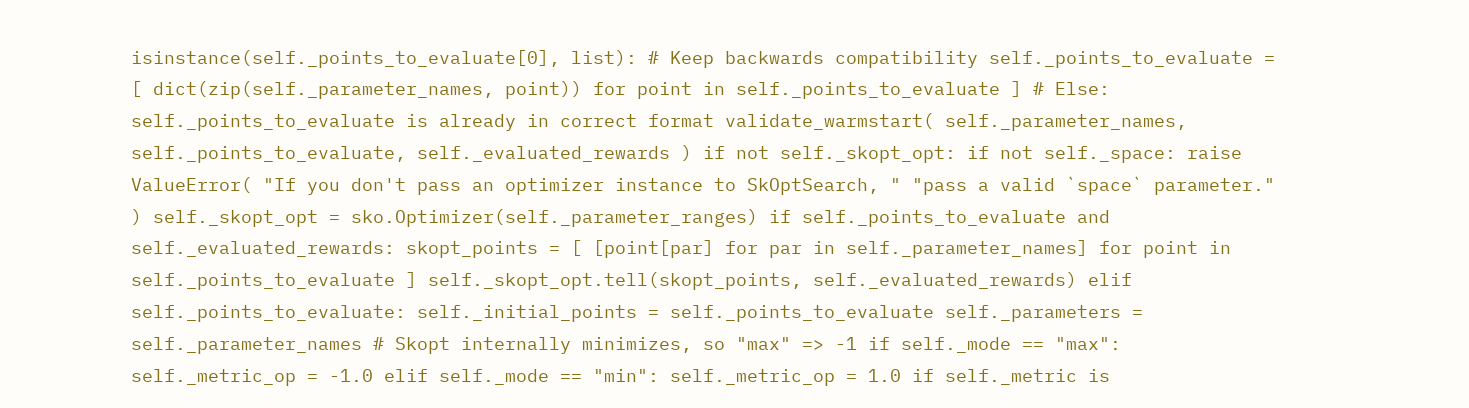isinstance(self._points_to_evaluate[0], list): # Keep backwards compatibility self._points_to_evaluate = [ dict(zip(self._parameter_names, point)) for point in self._points_to_evaluate ] # Else: self._points_to_evaluate is already in correct format validate_warmstart( self._parameter_names, self._points_to_evaluate, self._evaluated_rewards ) if not self._skopt_opt: if not self._space: raise ValueError( "If you don't pass an optimizer instance to SkOptSearch, " "pass a valid `space` parameter." ) self._skopt_opt = sko.Optimizer(self._parameter_ranges) if self._points_to_evaluate and self._evaluated_rewards: skopt_points = [ [point[par] for par in self._parameter_names] for point in self._points_to_evaluate ] self._skopt_opt.tell(skopt_points, self._evaluated_rewards) elif self._points_to_evaluate: self._initial_points = self._points_to_evaluate self._parameters = self._parameter_names # Skopt internally minimizes, so "max" => -1 if self._mode == "max": self._metric_op = -1.0 elif self._mode == "min": self._metric_op = 1.0 if self._metric is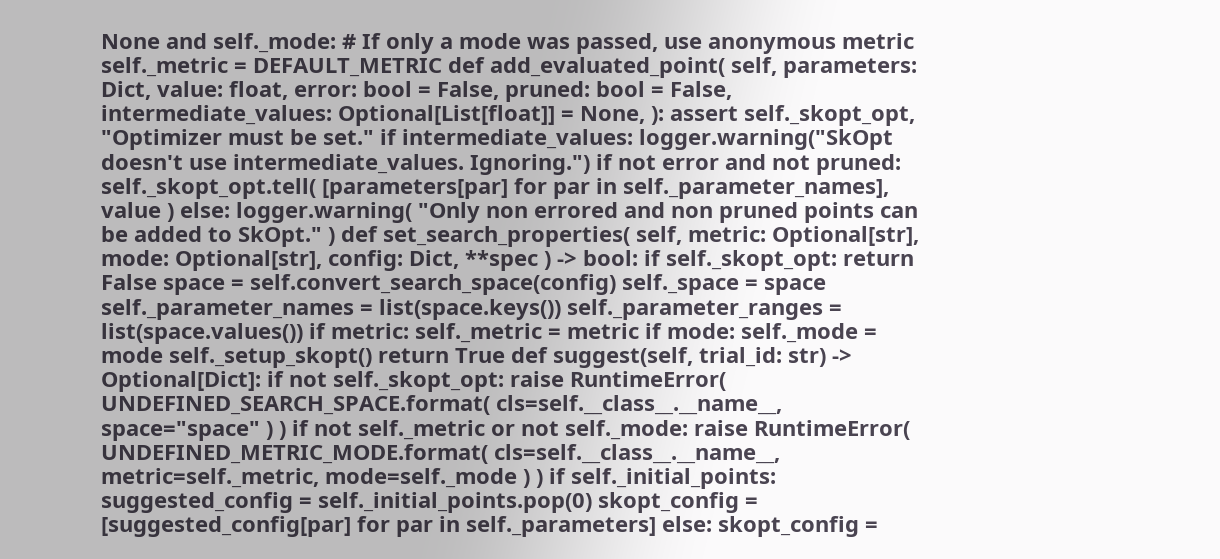None and self._mode: # If only a mode was passed, use anonymous metric self._metric = DEFAULT_METRIC def add_evaluated_point( self, parameters: Dict, value: float, error: bool = False, pruned: bool = False, intermediate_values: Optional[List[float]] = None, ): assert self._skopt_opt, "Optimizer must be set." if intermediate_values: logger.warning("SkOpt doesn't use intermediate_values. Ignoring.") if not error and not pruned: self._skopt_opt.tell( [parameters[par] for par in self._parameter_names], value ) else: logger.warning( "Only non errored and non pruned points can be added to SkOpt." ) def set_search_properties( self, metric: Optional[str], mode: Optional[str], config: Dict, **spec ) -> bool: if self._skopt_opt: return False space = self.convert_search_space(config) self._space = space self._parameter_names = list(space.keys()) self._parameter_ranges = list(space.values()) if metric: self._metric = metric if mode: self._mode = mode self._setup_skopt() return True def suggest(self, trial_id: str) -> Optional[Dict]: if not self._skopt_opt: raise RuntimeError( UNDEFINED_SEARCH_SPACE.format( cls=self.__class__.__name__, space="space" ) ) if not self._metric or not self._mode: raise RuntimeError( UNDEFINED_METRIC_MODE.format( cls=self.__class__.__name__, metric=self._metric, mode=self._mode ) ) if self._initial_points: suggested_config = self._initial_points.pop(0) skopt_config = [suggested_config[par] for par in self._parameters] else: skopt_config =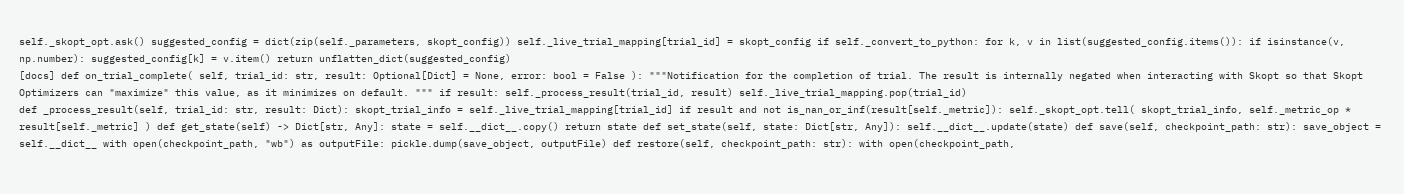self._skopt_opt.ask() suggested_config = dict(zip(self._parameters, skopt_config)) self._live_trial_mapping[trial_id] = skopt_config if self._convert_to_python: for k, v in list(suggested_config.items()): if isinstance(v, np.number): suggested_config[k] = v.item() return unflatten_dict(suggested_config)
[docs] def on_trial_complete( self, trial_id: str, result: Optional[Dict] = None, error: bool = False ): """Notification for the completion of trial. The result is internally negated when interacting with Skopt so that Skopt Optimizers can "maximize" this value, as it minimizes on default. """ if result: self._process_result(trial_id, result) self._live_trial_mapping.pop(trial_id)
def _process_result(self, trial_id: str, result: Dict): skopt_trial_info = self._live_trial_mapping[trial_id] if result and not is_nan_or_inf(result[self._metric]): self._skopt_opt.tell( skopt_trial_info, self._metric_op * result[self._metric] ) def get_state(self) -> Dict[str, Any]: state = self.__dict__.copy() return state def set_state(self, state: Dict[str, Any]): self.__dict__.update(state) def save(self, checkpoint_path: str): save_object = self.__dict__ with open(checkpoint_path, "wb") as outputFile: pickle.dump(save_object, outputFile) def restore(self, checkpoint_path: str): with open(checkpoint_path,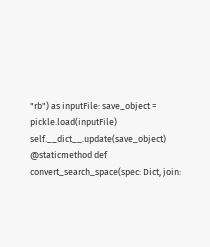"rb") as inputFile: save_object = pickle.load(inputFile) self.__dict__.update(save_object) @staticmethod def convert_search_space(spec: Dict, join: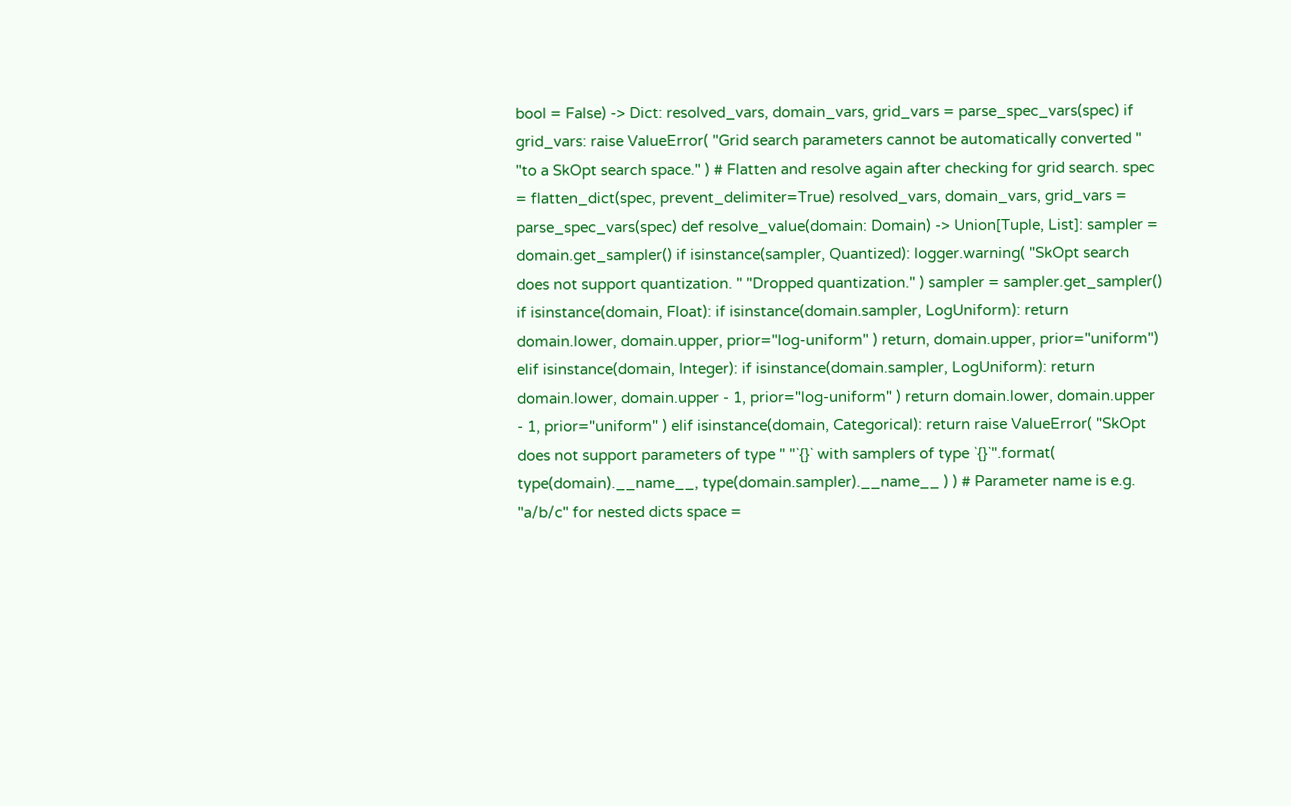bool = False) -> Dict: resolved_vars, domain_vars, grid_vars = parse_spec_vars(spec) if grid_vars: raise ValueError( "Grid search parameters cannot be automatically converted " "to a SkOpt search space." ) # Flatten and resolve again after checking for grid search. spec = flatten_dict(spec, prevent_delimiter=True) resolved_vars, domain_vars, grid_vars = parse_spec_vars(spec) def resolve_value(domain: Domain) -> Union[Tuple, List]: sampler = domain.get_sampler() if isinstance(sampler, Quantized): logger.warning( "SkOpt search does not support quantization. " "Dropped quantization." ) sampler = sampler.get_sampler() if isinstance(domain, Float): if isinstance(domain.sampler, LogUniform): return domain.lower, domain.upper, prior="log-uniform" ) return, domain.upper, prior="uniform") elif isinstance(domain, Integer): if isinstance(domain.sampler, LogUniform): return domain.lower, domain.upper - 1, prior="log-uniform" ) return domain.lower, domain.upper - 1, prior="uniform" ) elif isinstance(domain, Categorical): return raise ValueError( "SkOpt does not support parameters of type " "`{}` with samplers of type `{}`".format( type(domain).__name__, type(domain.sampler).__name__ ) ) # Parameter name is e.g. "a/b/c" for nested dicts space =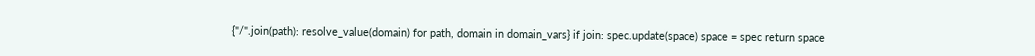{"/".join(path): resolve_value(domain) for path, domain in domain_vars} if join: spec.update(space) space = spec return space